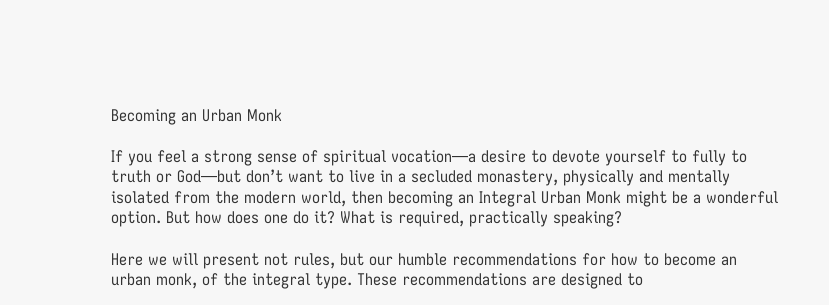Becoming an Urban Monk

If you feel a strong sense of spiritual vocation—a desire to devote yourself to fully to truth or God—but don’t want to live in a secluded monastery, physically and mentally isolated from the modern world, then becoming an Integral Urban Monk might be a wonderful option. But how does one do it? What is required, practically speaking?

Here we will present not rules, but our humble recommendations for how to become an urban monk, of the integral type. These recommendations are designed to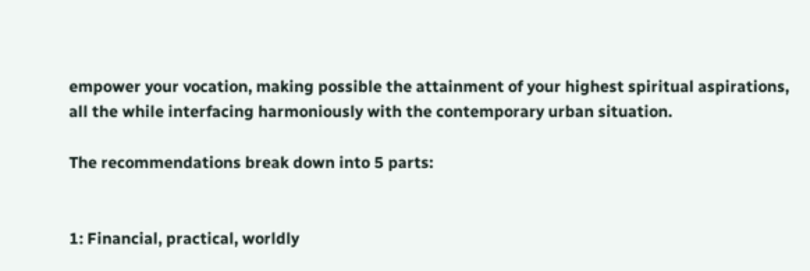empower your vocation, making possible the attainment of your highest spiritual aspirations, all the while interfacing harmoniously with the contemporary urban situation.

The recommendations break down into 5 parts:


1: Financial, practical, worldly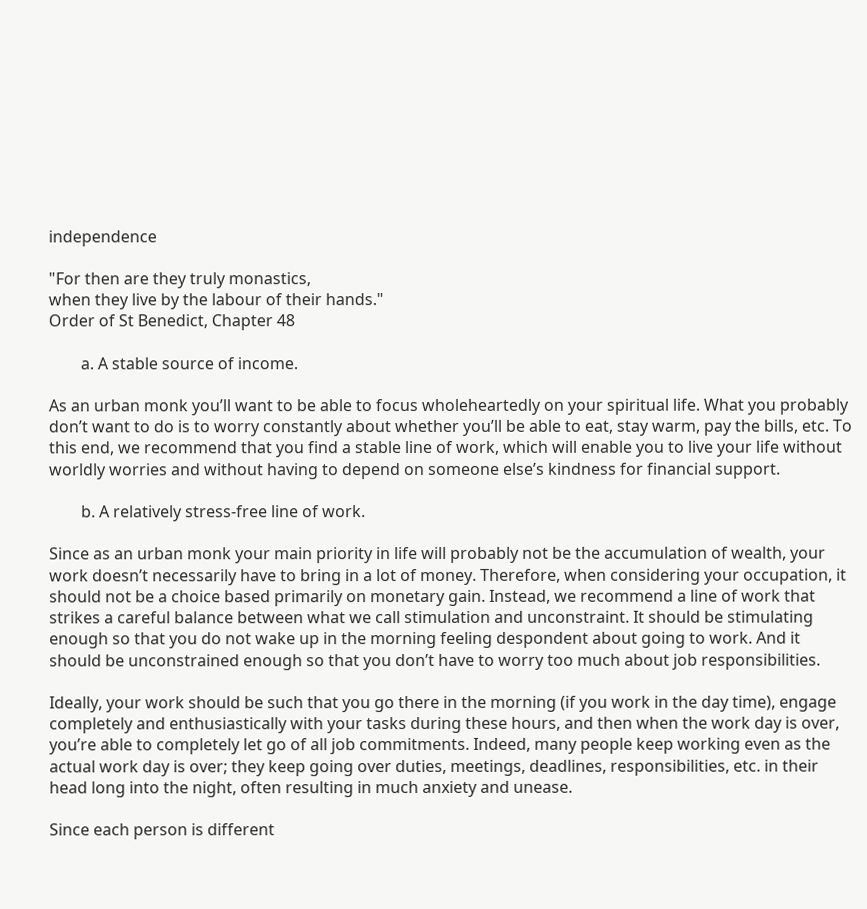independence

"For then are they truly monastics,
when they live by the labour of their hands."
Order of St Benedict, Chapter 48

        a. A stable source of income.

As an urban monk you’ll want to be able to focus wholeheartedly on your spiritual life. What you probably don’t want to do is to worry constantly about whether you’ll be able to eat, stay warm, pay the bills, etc. To this end, we recommend that you find a stable line of work, which will enable you to live your life without worldly worries and without having to depend on someone else’s kindness for financial support.

        b. A relatively stress-free line of work.

Since as an urban monk your main priority in life will probably not be the accumulation of wealth, your work doesn’t necessarily have to bring in a lot of money. Therefore, when considering your occupation, it should not be a choice based primarily on monetary gain. Instead, we recommend a line of work that strikes a careful balance between what we call stimulation and unconstraint. It should be stimulating enough so that you do not wake up in the morning feeling despondent about going to work. And it should be unconstrained enough so that you don’t have to worry too much about job responsibilities.

Ideally, your work should be such that you go there in the morning (if you work in the day time), engage completely and enthusiastically with your tasks during these hours, and then when the work day is over, you’re able to completely let go of all job commitments. Indeed, many people keep working even as the actual work day is over; they keep going over duties, meetings, deadlines, responsibilities, etc. in their head long into the night, often resulting in much anxiety and unease.

Since each person is different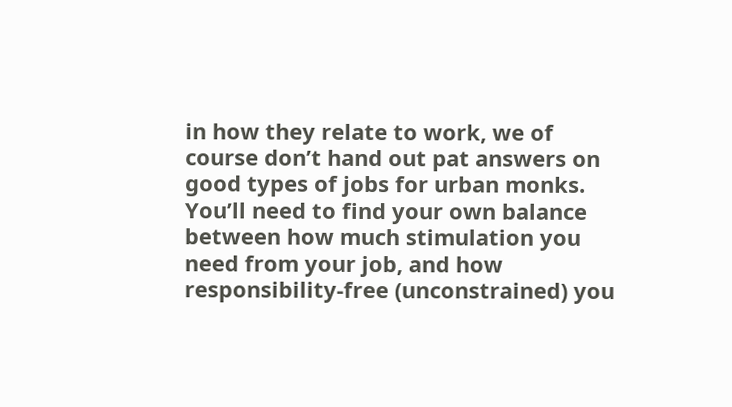in how they relate to work, we of course don’t hand out pat answers on good types of jobs for urban monks. You’ll need to find your own balance between how much stimulation you need from your job, and how responsibility-free (unconstrained) you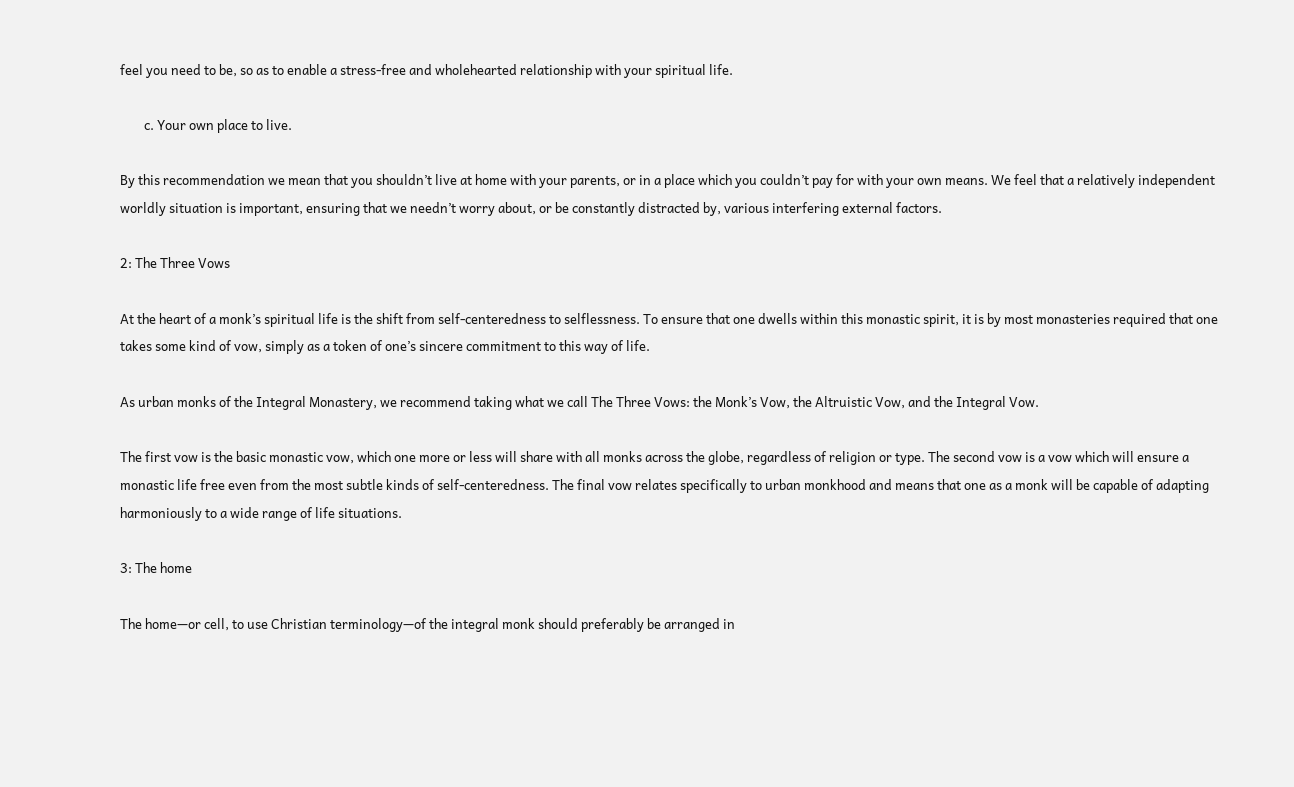feel you need to be, so as to enable a stress-free and wholehearted relationship with your spiritual life.

        c. Your own place to live.

By this recommendation we mean that you shouldn’t live at home with your parents, or in a place which you couldn’t pay for with your own means. We feel that a relatively independent worldly situation is important, ensuring that we needn’t worry about, or be constantly distracted by, various interfering external factors.

2: The Three Vows

At the heart of a monk’s spiritual life is the shift from self-centeredness to selflessness. To ensure that one dwells within this monastic spirit, it is by most monasteries required that one takes some kind of vow, simply as a token of one’s sincere commitment to this way of life.

As urban monks of the Integral Monastery, we recommend taking what we call The Three Vows: the Monk’s Vow, the Altruistic Vow, and the Integral Vow.

The first vow is the basic monastic vow, which one more or less will share with all monks across the globe, regardless of religion or type. The second vow is a vow which will ensure a monastic life free even from the most subtle kinds of self-centeredness. The final vow relates specifically to urban monkhood and means that one as a monk will be capable of adapting harmoniously to a wide range of life situations.

3: The home

The home—or cell, to use Christian terminology—of the integral monk should preferably be arranged in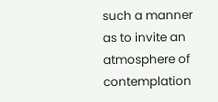such a manner as to invite an atmosphere of contemplation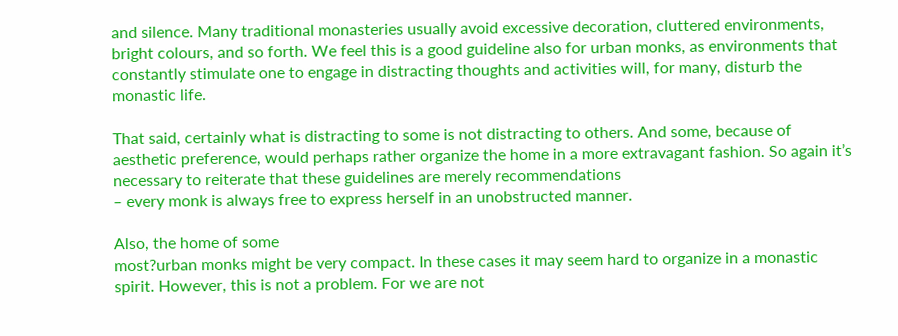and silence. Many traditional monasteries usually avoid excessive decoration, cluttered environments, bright colours, and so forth. We feel this is a good guideline also for urban monks, as environments that constantly stimulate one to engage in distracting thoughts and activities will, for many, disturb the monastic life.

That said, certainly what is distracting to some is not distracting to others. And some, because of aesthetic preference, would perhaps rather organize the home in a more extravagant fashion. So again it’s necessary to reiterate that these guidelines are merely recommendations
‒ every monk is always free to express herself in an unobstructed manner.

Also, the home of some
most?urban monks might be very compact. In these cases it may seem hard to organize in a monastic spirit. However, this is not a problem. For we are not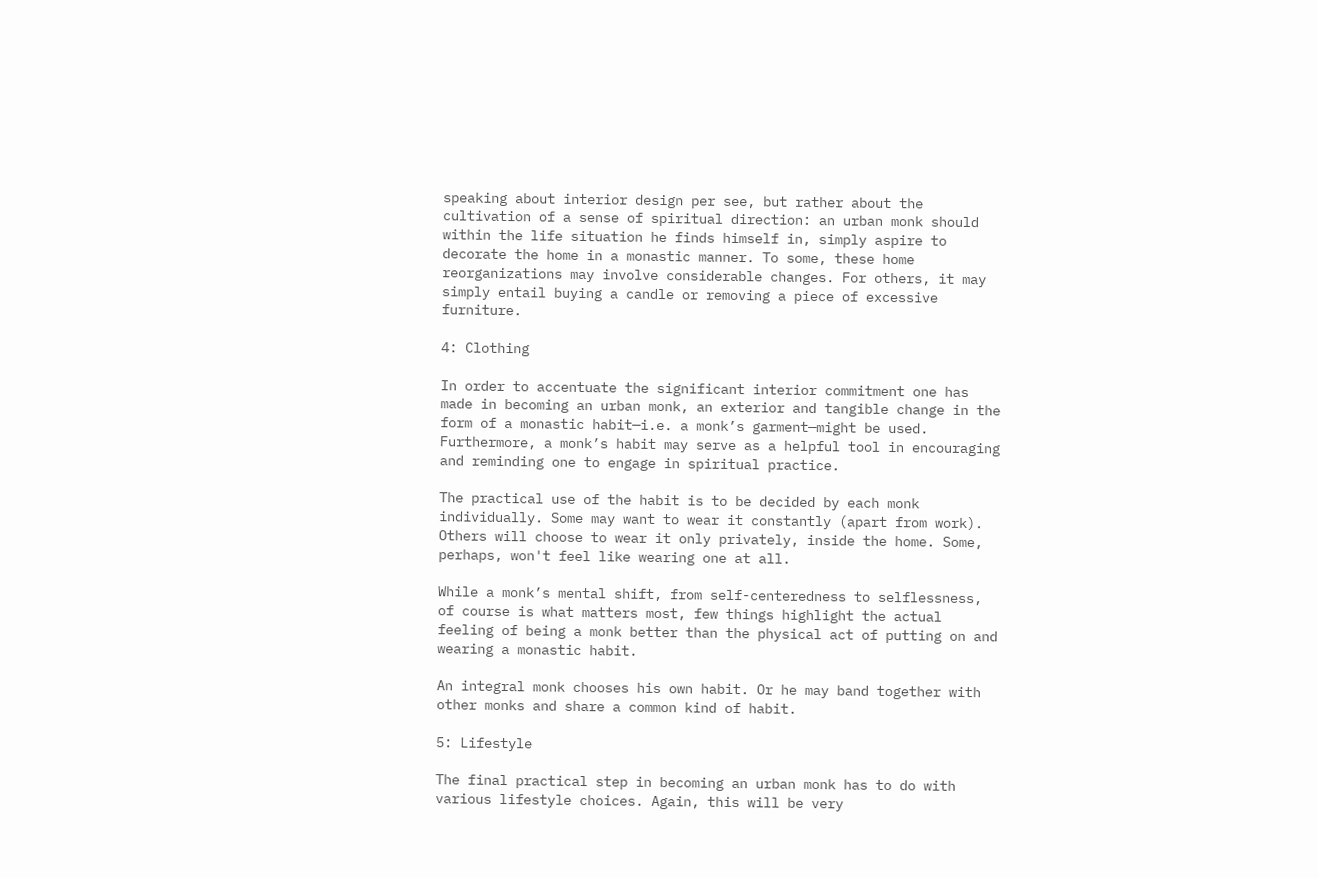speaking about interior design per see, but rather about the cultivation of a sense of spiritual direction: an urban monk should within the life situation he finds himself in, simply aspire to decorate the home in a monastic manner. To some, these home reorganizations may involve considerable changes. For others, it may simply entail buying a candle or removing a piece of excessive furniture.

4: Clothing

In order to accentuate the significant interior commitment one has made in becoming an urban monk, an exterior and tangible change in the form of a monastic habit—i.e. a monk’s garment—might be used. Furthermore, a monk’s habit may serve as a helpful tool in encouraging and reminding one to engage in spiritual practice.

The practical use of the habit is to be decided by each monk individually. Some may want to wear it constantly (apart from work). Others will choose to wear it only privately, inside the home. Some, perhaps, won't feel like wearing one at all.

While a monk’s mental shift, from self-centeredness to selflessness, of course is what matters most, few things highlight the actual feeling of being a monk better than the physical act of putting on and wearing a monastic habit.

An integral monk chooses his own habit. Or he may band together with other monks and share a common kind of habit.

5: Lifestyle

The final practical step in becoming an urban monk has to do with various lifestyle choices. Again, this will be very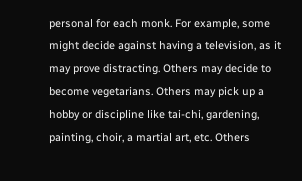personal for each monk. For example, some might decide against having a television, as it may prove distracting. Others may decide to become vegetarians. Others may pick up a hobby or discipline like tai-chi, gardening, painting, choir, a martial art, etc. Others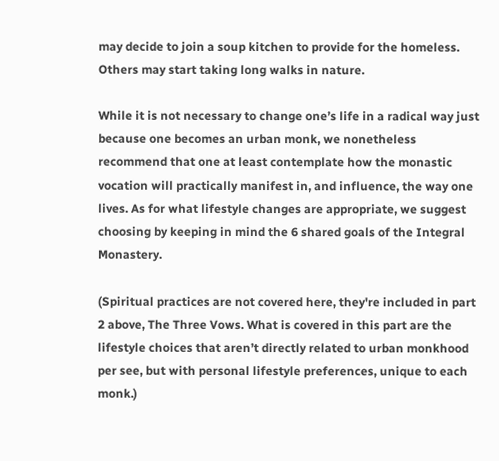may decide to join a soup kitchen to provide for the homeless. Others may start taking long walks in nature.

While it is not necessary to change one’s life in a radical way just because one becomes an urban monk, we nonetheless recommend that one at least contemplate how the monastic vocation will practically manifest in, and influence, the way one lives. As for what lifestyle changes are appropriate, we suggest choosing by keeping in mind the 6 shared goals of the Integral Monastery.

(Spiritual practices are not covered here, they're included in part 2 above, The Three Vows. What is covered in this part are the lifestyle choices that aren’t directly related to urban monkhood per see, but with personal lifestyle preferences, unique to each monk.)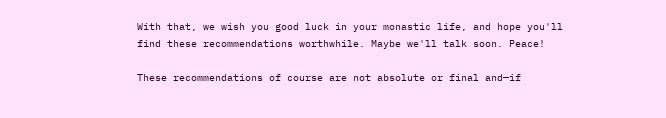With that, we wish you good luck in your monastic life, and hope you'll find these recommendations worthwhile. Maybe we'll talk soon. Peace!

These recommendations of course are not absolute or final and—if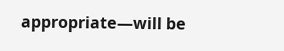appropriate—will be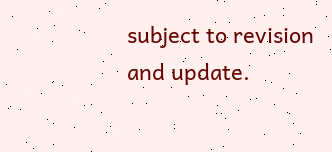subject to revision and update.